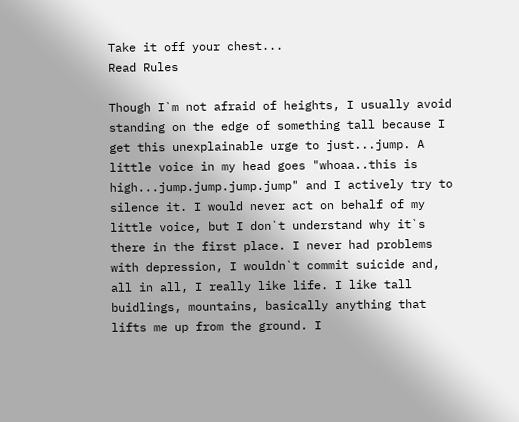Take it off your chest...
Read Rules

Though I`m not afraid of heights, I usually avoid standing on the edge of something tall because I get this unexplainable urge to just...jump. A little voice in my head goes "whoaa..this is high...jump.jump.jump.jump" and I actively try to silence it. I would never act on behalf of my little voice, but I don`t understand why it`s there in the first place. I never had problems with depression, I wouldn`t commit suicide and, all in all, I really like life. I like tall buidlings, mountains, basically anything that lifts me up from the ground. I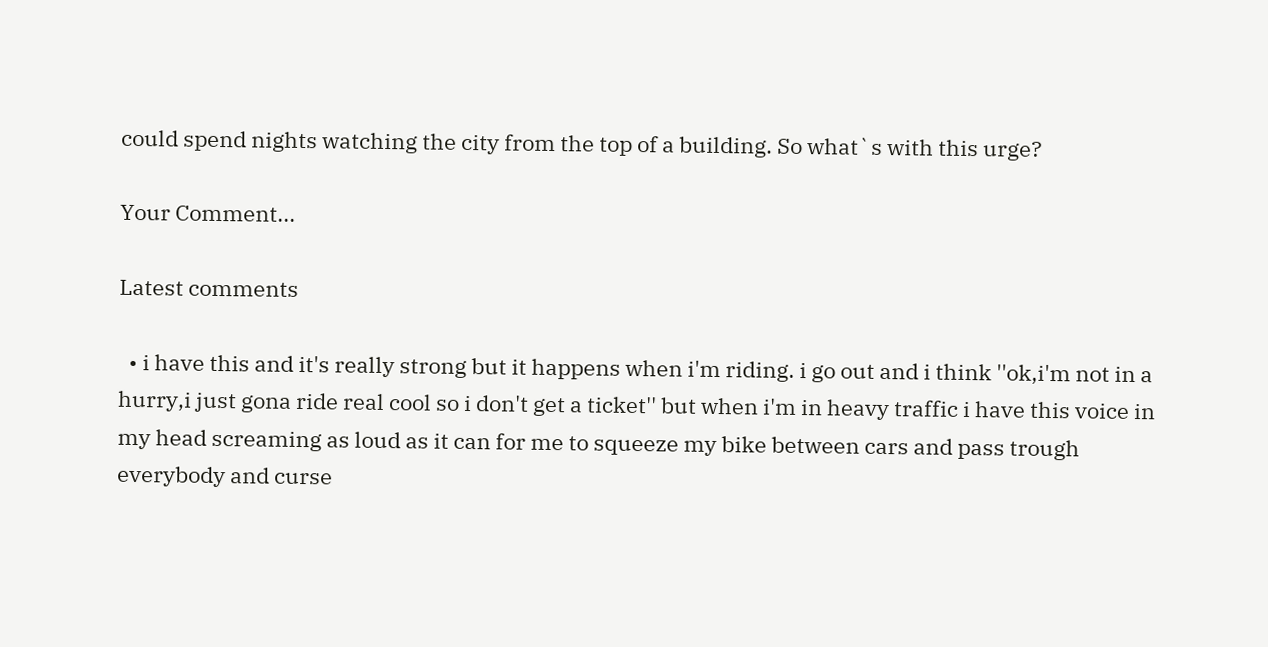could spend nights watching the city from the top of a building. So what`s with this urge?

Your Comment...

Latest comments

  • i have this and it's really strong but it happens when i'm riding. i go out and i think ''ok,i'm not in a hurry,i just gona ride real cool so i don't get a ticket'' but when i'm in heavy traffic i have this voice in my head screaming as loud as it can for me to squeeze my bike between cars and pass trough everybody and curse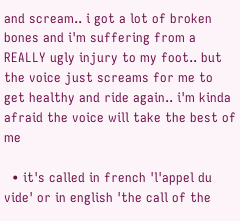and scream.. i got a lot of broken bones and i'm suffering from a REALLY ugly injury to my foot.. but the voice just screams for me to get healthy and ride again.. i'm kinda afraid the voice will take the best of me

  • it's called in french 'l'appel du vide' or in english 'the call of the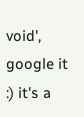void', google it :) it's a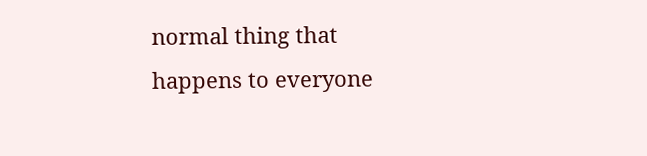normal thing that happens to everyone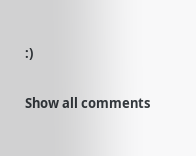:)

Show all comments